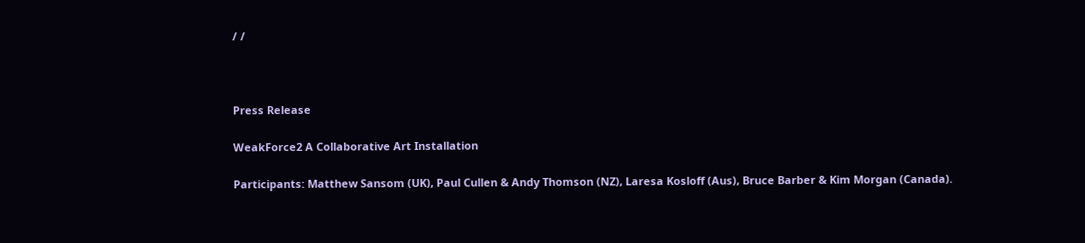/ /



Press Release

WeakForce2 A Collaborative Art Installation

Participants: Matthew Sansom (UK), Paul Cullen & Andy Thomson (NZ), Laresa Kosloff (Aus), Bruce Barber & Kim Morgan (Canada).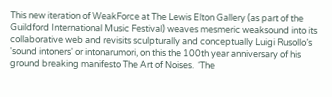This new iteration of WeakForce at The Lewis Elton Gallery (as part of the Guildford International Music Festival) weaves mesmeric weaksound into its collaborative web and revisits sculpturally and conceptually Luigi Rusollo’s 'sound intoners' or intonarumori, on this the 100th year anniversary of his ground breaking manifesto The Art of Noises.  ‘The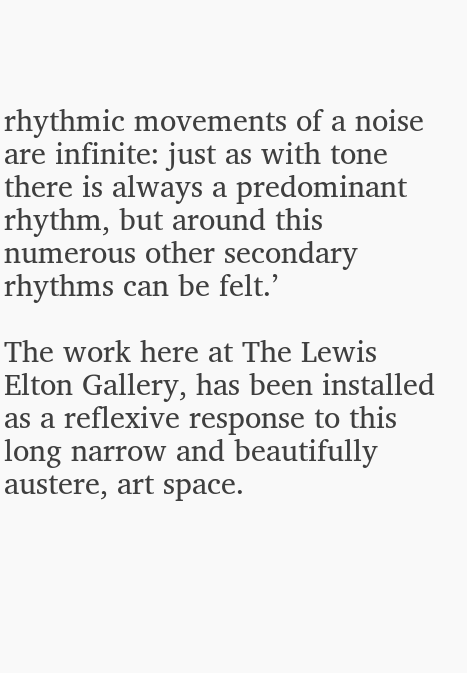rhythmic movements of a noise are infinite: just as with tone there is always a predominant rhythm, but around this numerous other secondary rhythms can be felt.’

The work here at The Lewis Elton Gallery, has been installed as a reflexive response to this long narrow and beautifully austere, art space.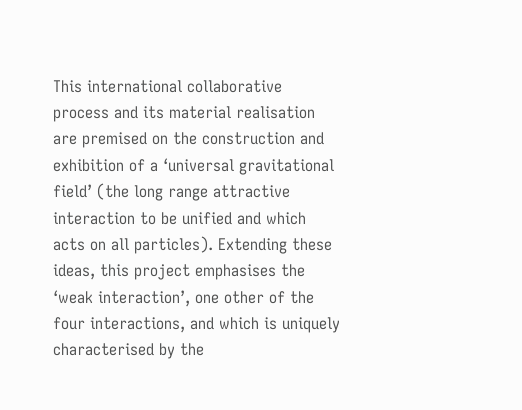This international collaborative process and its material realisation are premised on the construction and exhibition of a ‘universal gravitational field’ (the long range attractive interaction to be unified and which acts on all particles). Extending these ideas, this project emphasises the ‘weak interaction’, one other of the four interactions, and which is uniquely characterised by the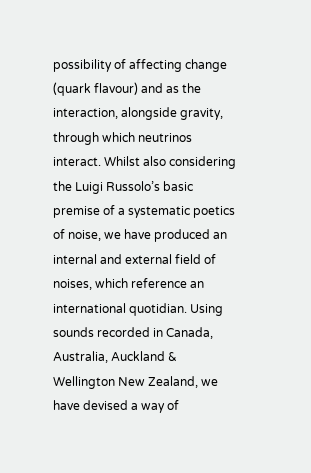possibility of affecting change (quark flavour) and as the interaction, alongside gravity, through which neutrinos interact. Whilst also considering the Luigi Russolo’s basic premise of a systematic poetics of noise, we have produced an internal and external field of noises, which reference an international quotidian. Using sounds recorded in Canada, Australia, Auckland & Wellington New Zealand, we have devised a way of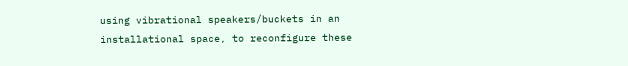using vibrational speakers/buckets in an installational space, to reconfigure these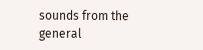sounds from the general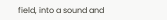field, into a sound and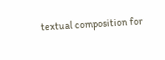textual composition for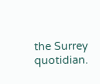the Surrey quotidian.